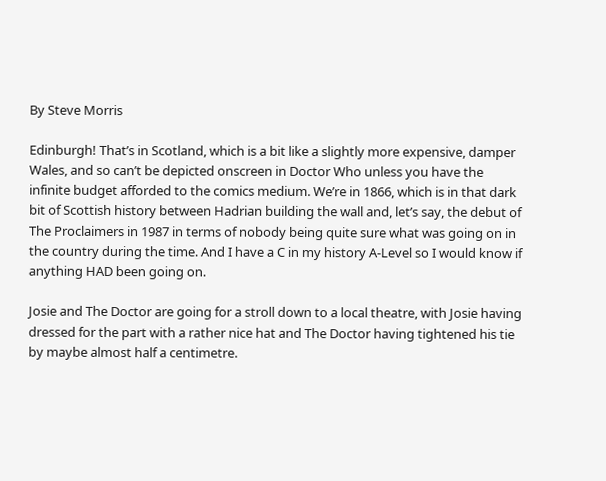By Steve Morris

Edinburgh! That’s in Scotland, which is a bit like a slightly more expensive, damper Wales, and so can’t be depicted onscreen in Doctor Who unless you have the infinite budget afforded to the comics medium. We’re in 1866, which is in that dark bit of Scottish history between Hadrian building the wall and, let’s say, the debut of The Proclaimers in 1987 in terms of nobody being quite sure what was going on in the country during the time. And I have a C in my history A-Level so I would know if anything HAD been going on.

Josie and The Doctor are going for a stroll down to a local theatre, with Josie having dressed for the part with a rather nice hat and The Doctor having tightened his tie by maybe almost half a centimetre.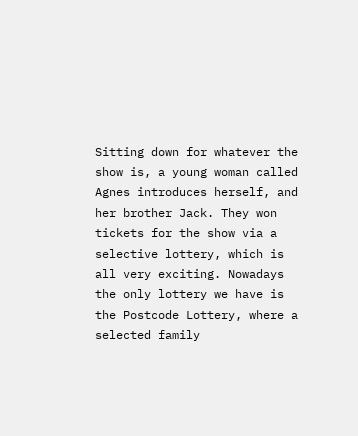Sitting down for whatever the show is, a young woman called Agnes introduces herself, and her brother Jack. They won tickets for the show via a selective lottery, which is all very exciting. Nowadays the only lottery we have is the Postcode Lottery, where a selected family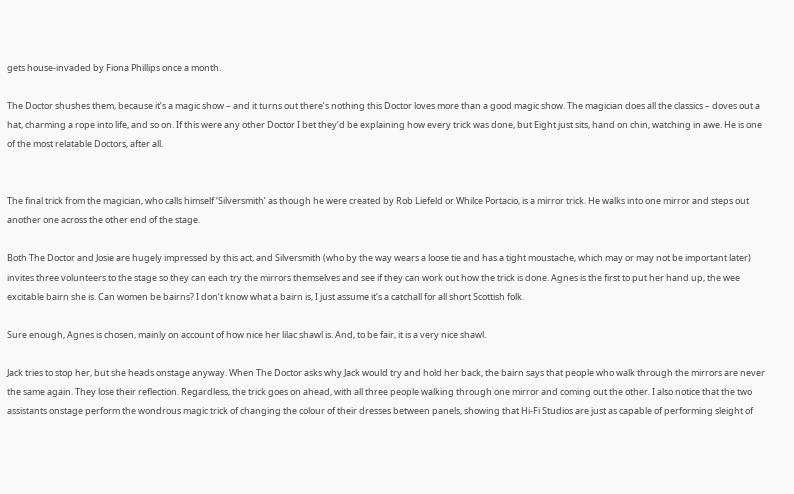gets house-invaded by Fiona Phillips once a month.

The Doctor shushes them, because it’s a magic show – and it turns out there’s nothing this Doctor loves more than a good magic show. The magician does all the classics – doves out a hat, charming a rope into life, and so on. If this were any other Doctor I bet they’d be explaining how every trick was done, but Eight just sits, hand on chin, watching in awe. He is one of the most relatable Doctors, after all.


The final trick from the magician, who calls himself ‘Silversmith’ as though he were created by Rob Liefeld or Whilce Portacio, is a mirror trick. He walks into one mirror and steps out another one across the other end of the stage.

Both The Doctor and Josie are hugely impressed by this act, and Silversmith (who by the way wears a loose tie and has a tight moustache, which may or may not be important later) invites three volunteers to the stage so they can each try the mirrors themselves and see if they can work out how the trick is done. Agnes is the first to put her hand up, the wee excitable bairn she is. Can women be bairns? I don’t know what a bairn is, I just assume it’s a catchall for all short Scottish folk.

Sure enough, Agnes is chosen, mainly on account of how nice her lilac shawl is. And, to be fair, it is a very nice shawl.

Jack tries to stop her, but she heads onstage anyway. When The Doctor asks why Jack would try and hold her back, the bairn says that people who walk through the mirrors are never the same again. They lose their reflection. Regardless, the trick goes on ahead, with all three people walking through one mirror and coming out the other. I also notice that the two assistants onstage perform the wondrous magic trick of changing the colour of their dresses between panels, showing that Hi-Fi Studios are just as capable of performing sleight of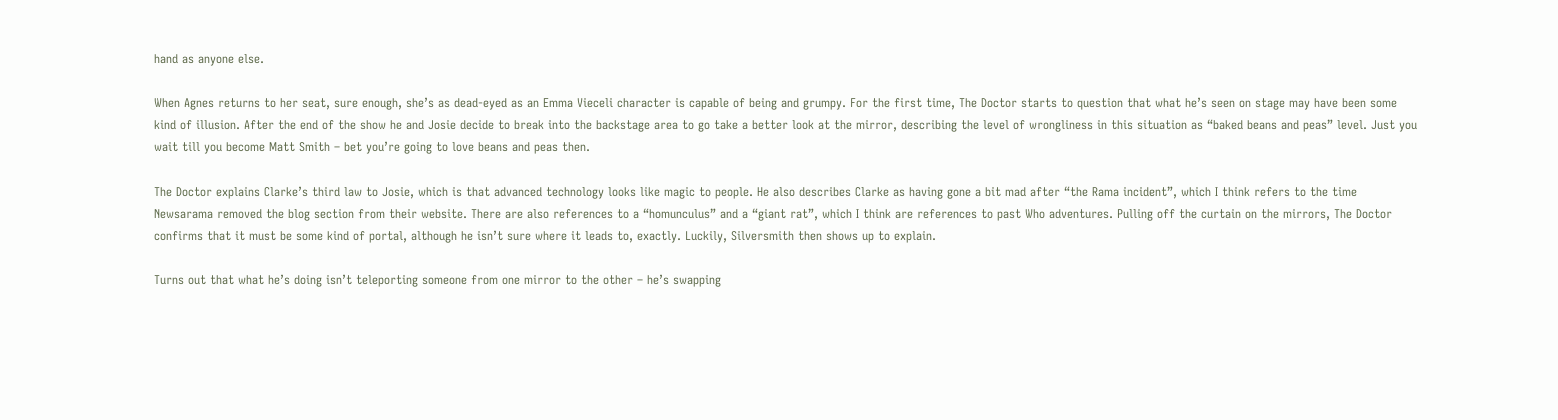hand as anyone else.

When Agnes returns to her seat, sure enough, she’s as dead-eyed as an Emma Vieceli character is capable of being and grumpy. For the first time, The Doctor starts to question that what he’s seen on stage may have been some kind of illusion. After the end of the show he and Josie decide to break into the backstage area to go take a better look at the mirror, describing the level of wrongliness in this situation as “baked beans and peas” level. Just you wait till you become Matt Smith – bet you’re going to love beans and peas then.

The Doctor explains Clarke’s third law to Josie, which is that advanced technology looks like magic to people. He also describes Clarke as having gone a bit mad after “the Rama incident”, which I think refers to the time Newsarama removed the blog section from their website. There are also references to a “homunculus” and a “giant rat”, which I think are references to past Who adventures. Pulling off the curtain on the mirrors, The Doctor confirms that it must be some kind of portal, although he isn’t sure where it leads to, exactly. Luckily, Silversmith then shows up to explain.

Turns out that what he’s doing isn’t teleporting someone from one mirror to the other – he’s swapping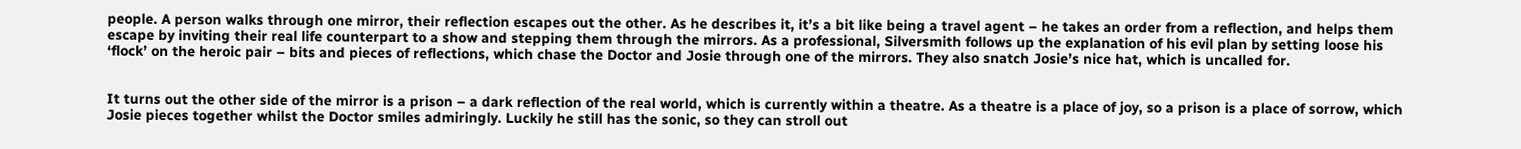people. A person walks through one mirror, their reflection escapes out the other. As he describes it, it’s a bit like being a travel agent – he takes an order from a reflection, and helps them escape by inviting their real life counterpart to a show and stepping them through the mirrors. As a professional, Silversmith follows up the explanation of his evil plan by setting loose his ‘flock’ on the heroic pair – bits and pieces of reflections, which chase the Doctor and Josie through one of the mirrors. They also snatch Josie’s nice hat, which is uncalled for.


It turns out the other side of the mirror is a prison – a dark reflection of the real world, which is currently within a theatre. As a theatre is a place of joy, so a prison is a place of sorrow, which Josie pieces together whilst the Doctor smiles admiringly. Luckily he still has the sonic, so they can stroll out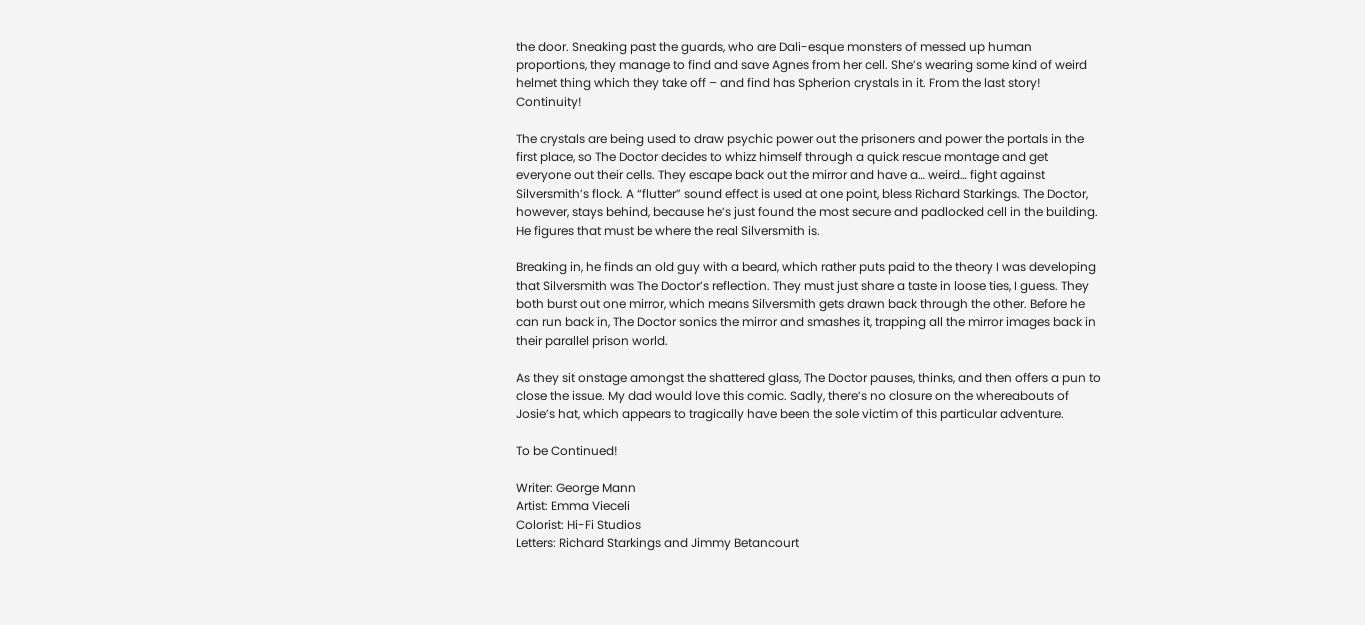the door. Sneaking past the guards, who are Dali-esque monsters of messed up human proportions, they manage to find and save Agnes from her cell. She’s wearing some kind of weird helmet thing which they take off – and find has Spherion crystals in it. From the last story! Continuity!

The crystals are being used to draw psychic power out the prisoners and power the portals in the first place, so The Doctor decides to whizz himself through a quick rescue montage and get everyone out their cells. They escape back out the mirror and have a… weird… fight against Silversmith’s flock. A “flutter” sound effect is used at one point, bless Richard Starkings. The Doctor, however, stays behind, because he’s just found the most secure and padlocked cell in the building. He figures that must be where the real Silversmith is.

Breaking in, he finds an old guy with a beard, which rather puts paid to the theory I was developing that Silversmith was The Doctor’s reflection. They must just share a taste in loose ties, I guess. They both burst out one mirror, which means Silversmith gets drawn back through the other. Before he can run back in, The Doctor sonics the mirror and smashes it, trapping all the mirror images back in their parallel prison world.

As they sit onstage amongst the shattered glass, The Doctor pauses, thinks, and then offers a pun to close the issue. My dad would love this comic. Sadly, there’s no closure on the whereabouts of Josie’s hat, which appears to tragically have been the sole victim of this particular adventure.

To be Continued!

Writer: George Mann
Artist: Emma Vieceli
Colorist: Hi-Fi Studios
Letters: Richard Starkings and Jimmy Betancourt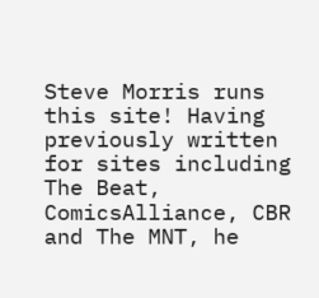Steve Morris runs this site! Having previously written for sites including The Beat, ComicsAlliance, CBR and The MNT, he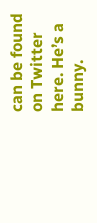can be found on Twitter here. He’s a bunny.